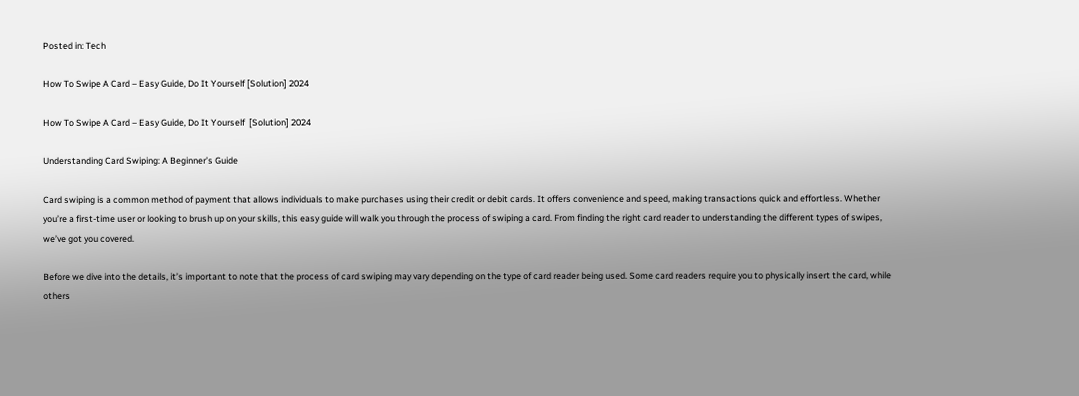Posted in: Tech

How To Swipe A Card – Easy Guide, Do It Yourself [Solution] 2024

How To Swipe A Card – Easy Guide, Do It Yourself  [Solution] 2024

Understanding Card Swiping: A Beginner’s Guide

Card swiping is a common method of payment that allows individuals to make purchases using their credit or debit cards. It offers convenience and speed, making transactions quick and effortless. Whether you’re a first-time user or looking to brush up on your skills, this easy guide will walk you through the process of swiping a card. From finding the right card reader to understanding the different types of swipes, we’ve got you covered.

Before we dive into the details, it’s important to note that the process of card swiping may vary depending on the type of card reader being used. Some card readers require you to physically insert the card, while others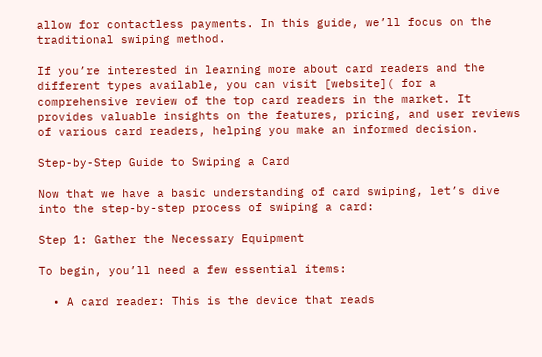allow for contactless payments. In this guide, we’ll focus on the traditional swiping method.

If you’re interested in learning more about card readers and the different types available, you can visit [website]( for a comprehensive review of the top card readers in the market. It provides valuable insights on the features, pricing, and user reviews of various card readers, helping you make an informed decision.

Step-by-Step Guide to Swiping a Card

Now that we have a basic understanding of card swiping, let’s dive into the step-by-step process of swiping a card:

Step 1: Gather the Necessary Equipment

To begin, you’ll need a few essential items:

  • A card reader: This is the device that reads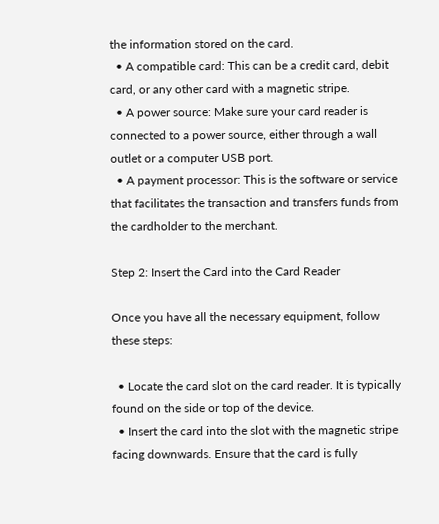the information stored on the card.
  • A compatible card: This can be a credit card, debit card, or any other card with a magnetic stripe.
  • A power source: Make sure your card reader is connected to a power source, either through a wall outlet or a computer USB port.
  • A payment processor: This is the software or service that facilitates the transaction and transfers funds from the cardholder to the merchant.

Step 2: Insert the Card into the Card Reader

Once you have all the necessary equipment, follow these steps:

  • Locate the card slot on the card reader. It is typically found on the side or top of the device.
  • Insert the card into the slot with the magnetic stripe facing downwards. Ensure that the card is fully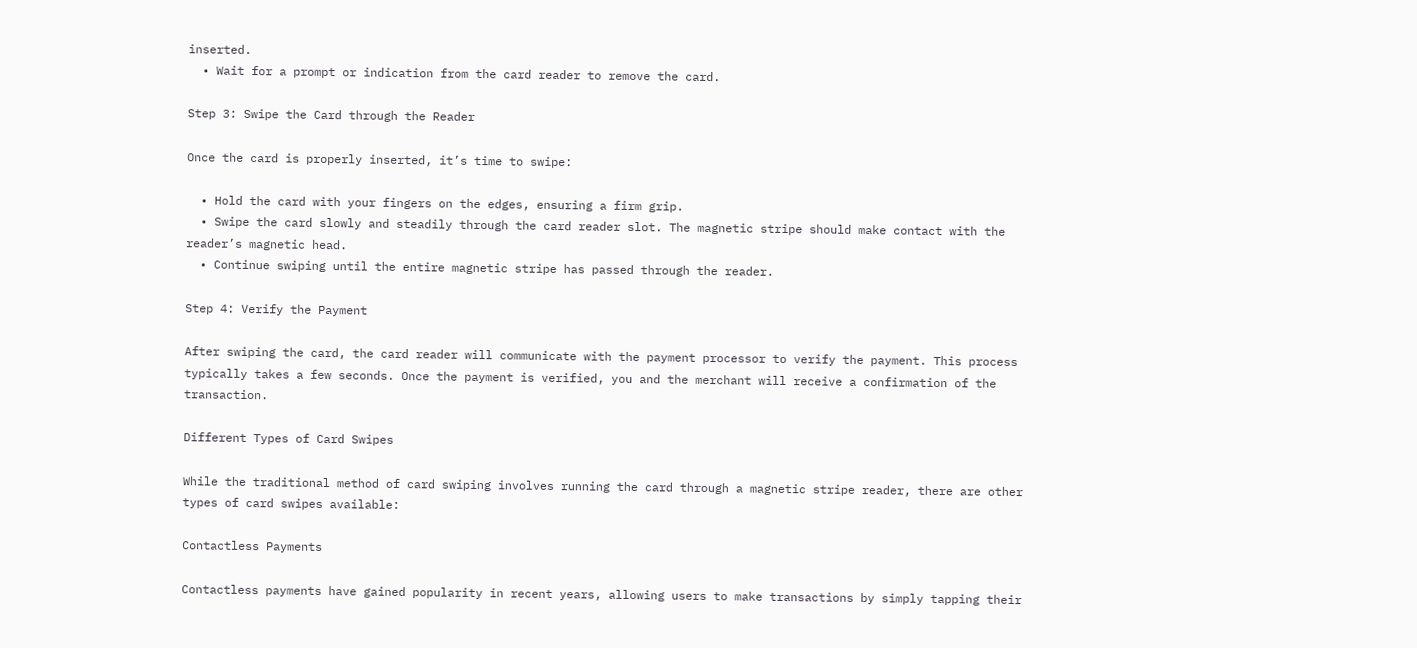inserted.
  • Wait for a prompt or indication from the card reader to remove the card.

Step 3: Swipe the Card through the Reader

Once the card is properly inserted, it’s time to swipe:

  • Hold the card with your fingers on the edges, ensuring a firm grip.
  • Swipe the card slowly and steadily through the card reader slot. The magnetic stripe should make contact with the reader’s magnetic head.
  • Continue swiping until the entire magnetic stripe has passed through the reader.

Step 4: Verify the Payment

After swiping the card, the card reader will communicate with the payment processor to verify the payment. This process typically takes a few seconds. Once the payment is verified, you and the merchant will receive a confirmation of the transaction.

Different Types of Card Swipes

While the traditional method of card swiping involves running the card through a magnetic stripe reader, there are other types of card swipes available:

Contactless Payments

Contactless payments have gained popularity in recent years, allowing users to make transactions by simply tapping their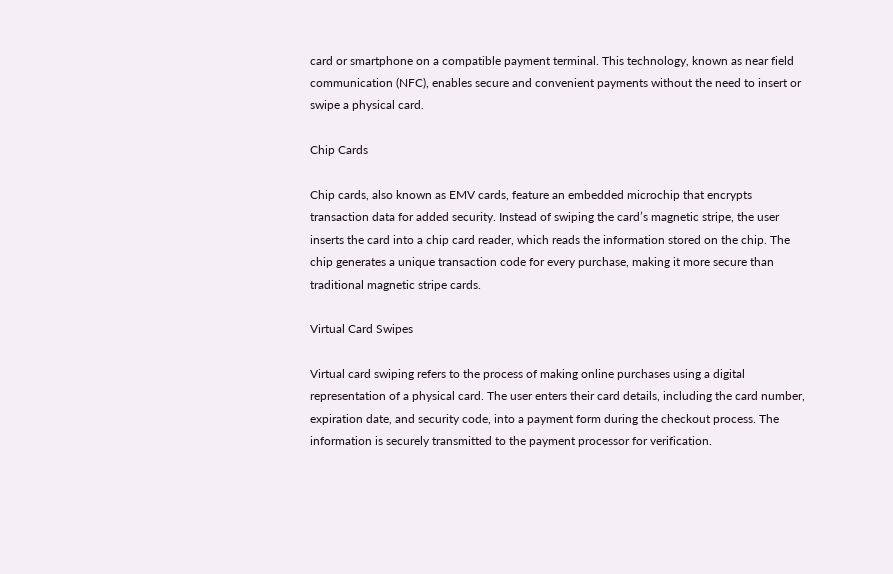card or smartphone on a compatible payment terminal. This technology, known as near field communication (NFC), enables secure and convenient payments without the need to insert or swipe a physical card.

Chip Cards

Chip cards, also known as EMV cards, feature an embedded microchip that encrypts transaction data for added security. Instead of swiping the card’s magnetic stripe, the user inserts the card into a chip card reader, which reads the information stored on the chip. The chip generates a unique transaction code for every purchase, making it more secure than traditional magnetic stripe cards.

Virtual Card Swipes

Virtual card swiping refers to the process of making online purchases using a digital representation of a physical card. The user enters their card details, including the card number, expiration date, and security code, into a payment form during the checkout process. The information is securely transmitted to the payment processor for verification.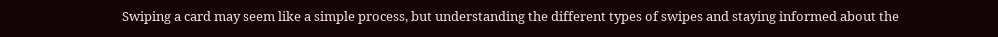Swiping a card may seem like a simple process, but understanding the different types of swipes and staying informed about the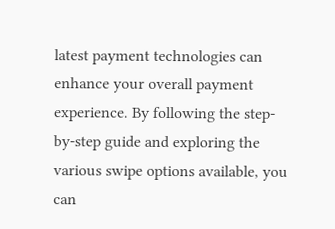latest payment technologies can enhance your overall payment experience. By following the step-by-step guide and exploring the various swipe options available, you can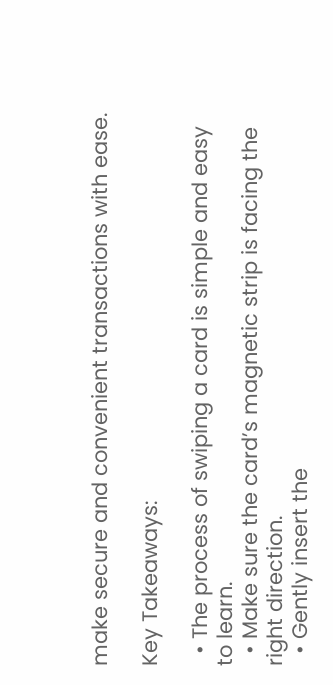make secure and convenient transactions with ease.

Key Takeaways:

  • The process of swiping a card is simple and easy to learn.
  • Make sure the card’s magnetic strip is facing the right direction.
  • Gently insert the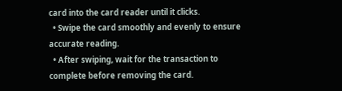card into the card reader until it clicks.
  • Swipe the card smoothly and evenly to ensure accurate reading.
  • After swiping, wait for the transaction to complete before removing the card.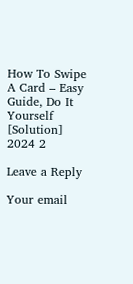How To Swipe A Card – Easy Guide, Do It Yourself  [Solution] 2024 2

Leave a Reply

Your email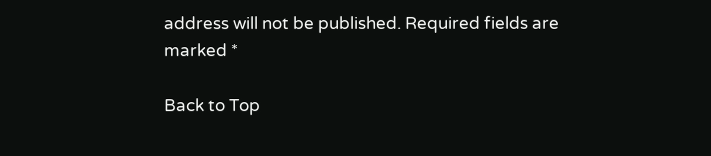address will not be published. Required fields are marked *

Back to Top